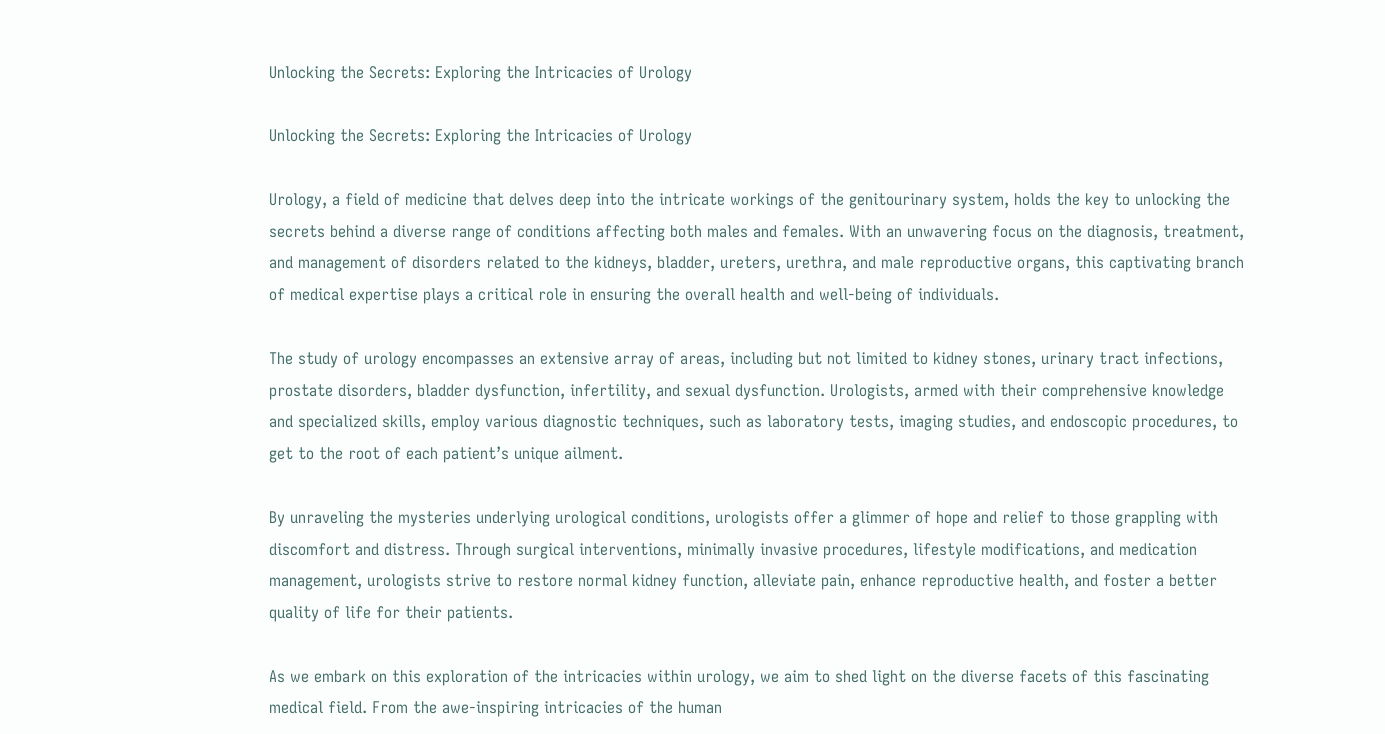Unlocking the Secrets: Exploring the Intricacies of Urology

Unlocking the Secrets: Exploring the Intricacies of Urology

Urology, a field of medicine that delves deep into the intricate workings of the genitourinary system, holds the key to unlocking the secrets behind a diverse range of conditions affecting both males and females. With an unwavering focus on the diagnosis, treatment, and management of disorders related to the kidneys, bladder, ureters, urethra, and male reproductive organs, this captivating branch of medical expertise plays a critical role in ensuring the overall health and well-being of individuals.

The study of urology encompasses an extensive array of areas, including but not limited to kidney stones, urinary tract infections, prostate disorders, bladder dysfunction, infertility, and sexual dysfunction. Urologists, armed with their comprehensive knowledge and specialized skills, employ various diagnostic techniques, such as laboratory tests, imaging studies, and endoscopic procedures, to get to the root of each patient’s unique ailment.

By unraveling the mysteries underlying urological conditions, urologists offer a glimmer of hope and relief to those grappling with discomfort and distress. Through surgical interventions, minimally invasive procedures, lifestyle modifications, and medication management, urologists strive to restore normal kidney function, alleviate pain, enhance reproductive health, and foster a better quality of life for their patients.

As we embark on this exploration of the intricacies within urology, we aim to shed light on the diverse facets of this fascinating medical field. From the awe-inspiring intricacies of the human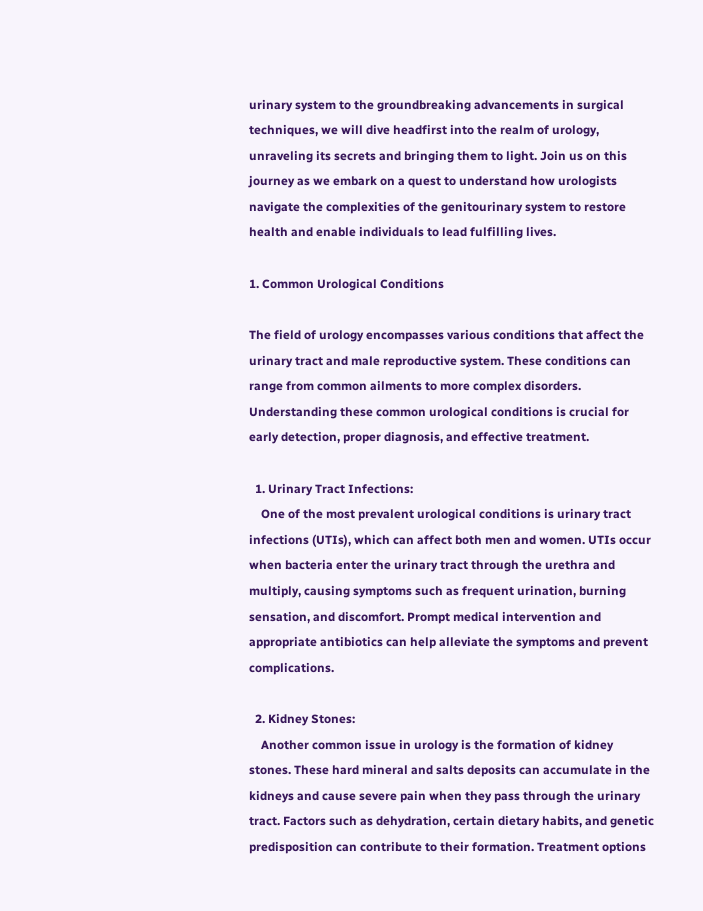urinary system to the groundbreaking advancements in surgical techniques, we will dive headfirst into the realm of urology, unraveling its secrets and bringing them to light. Join us on this journey as we embark on a quest to understand how urologists navigate the complexities of the genitourinary system to restore health and enable individuals to lead fulfilling lives.

1. Common Urological Conditions

The field of urology encompasses various conditions that affect the urinary tract and male reproductive system. These conditions can range from common ailments to more complex disorders. Understanding these common urological conditions is crucial for early detection, proper diagnosis, and effective treatment.

  1. Urinary Tract Infections:
    One of the most prevalent urological conditions is urinary tract infections (UTIs), which can affect both men and women. UTIs occur when bacteria enter the urinary tract through the urethra and multiply, causing symptoms such as frequent urination, burning sensation, and discomfort. Prompt medical intervention and appropriate antibiotics can help alleviate the symptoms and prevent complications.

  2. Kidney Stones:
    Another common issue in urology is the formation of kidney stones. These hard mineral and salts deposits can accumulate in the kidneys and cause severe pain when they pass through the urinary tract. Factors such as dehydration, certain dietary habits, and genetic predisposition can contribute to their formation. Treatment options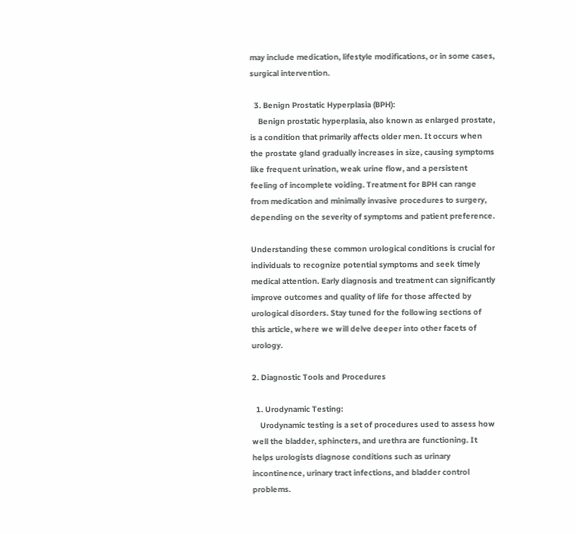may include medication, lifestyle modifications, or in some cases, surgical intervention.

  3. Benign Prostatic Hyperplasia (BPH):
    Benign prostatic hyperplasia, also known as enlarged prostate, is a condition that primarily affects older men. It occurs when the prostate gland gradually increases in size, causing symptoms like frequent urination, weak urine flow, and a persistent feeling of incomplete voiding. Treatment for BPH can range from medication and minimally invasive procedures to surgery, depending on the severity of symptoms and patient preference.

Understanding these common urological conditions is crucial for individuals to recognize potential symptoms and seek timely medical attention. Early diagnosis and treatment can significantly improve outcomes and quality of life for those affected by urological disorders. Stay tuned for the following sections of this article, where we will delve deeper into other facets of urology.

2. Diagnostic Tools and Procedures

  1. Urodynamic Testing:
    Urodynamic testing is a set of procedures used to assess how well the bladder, sphincters, and urethra are functioning. It helps urologists diagnose conditions such as urinary incontinence, urinary tract infections, and bladder control problems.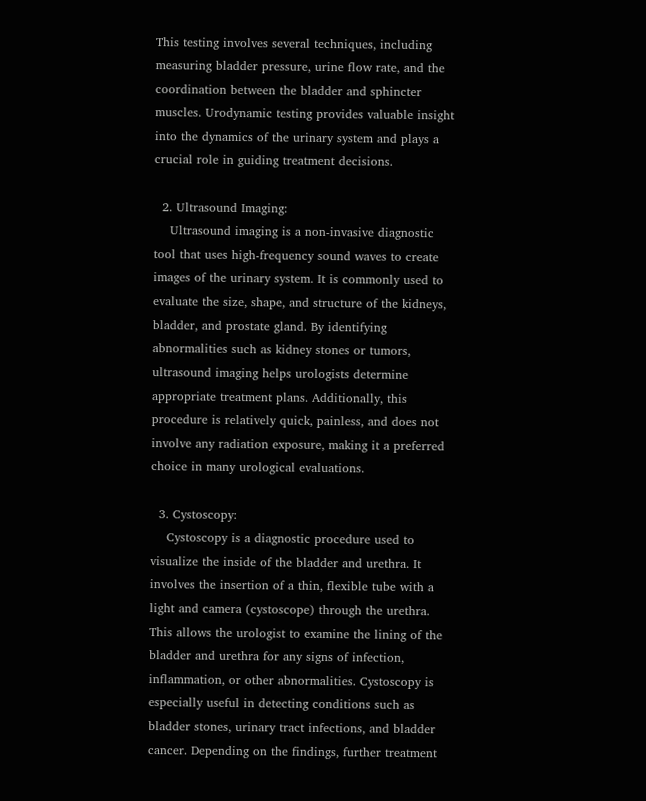This testing involves several techniques, including measuring bladder pressure, urine flow rate, and the coordination between the bladder and sphincter muscles. Urodynamic testing provides valuable insight into the dynamics of the urinary system and plays a crucial role in guiding treatment decisions.

  2. Ultrasound Imaging:
    Ultrasound imaging is a non-invasive diagnostic tool that uses high-frequency sound waves to create images of the urinary system. It is commonly used to evaluate the size, shape, and structure of the kidneys, bladder, and prostate gland. By identifying abnormalities such as kidney stones or tumors, ultrasound imaging helps urologists determine appropriate treatment plans. Additionally, this procedure is relatively quick, painless, and does not involve any radiation exposure, making it a preferred choice in many urological evaluations.

  3. Cystoscopy:
    Cystoscopy is a diagnostic procedure used to visualize the inside of the bladder and urethra. It involves the insertion of a thin, flexible tube with a light and camera (cystoscope) through the urethra. This allows the urologist to examine the lining of the bladder and urethra for any signs of infection, inflammation, or other abnormalities. Cystoscopy is especially useful in detecting conditions such as bladder stones, urinary tract infections, and bladder cancer. Depending on the findings, further treatment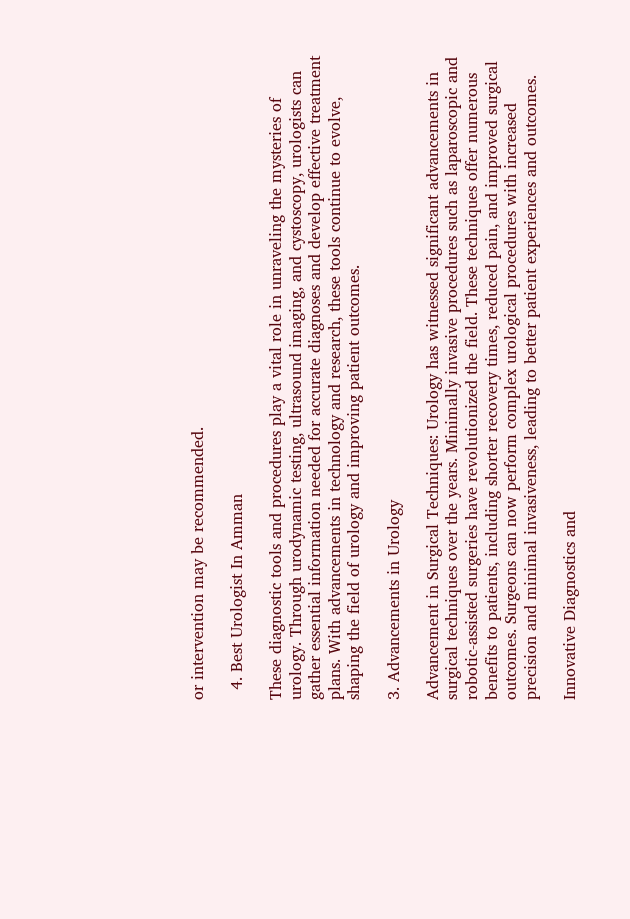or intervention may be recommended.

  4. Best Urologist In Amman

These diagnostic tools and procedures play a vital role in unraveling the mysteries of urology. Through urodynamic testing, ultrasound imaging, and cystoscopy, urologists can gather essential information needed for accurate diagnoses and develop effective treatment plans. With advancements in technology and research, these tools continue to evolve, shaping the field of urology and improving patient outcomes.

3. Advancements in Urology

Advancement in Surgical Techniques: Urology has witnessed significant advancements in surgical techniques over the years. Minimally invasive procedures such as laparoscopic and robotic-assisted surgeries have revolutionized the field. These techniques offer numerous benefits to patients, including shorter recovery times, reduced pain, and improved surgical outcomes. Surgeons can now perform complex urological procedures with increased precision and minimal invasiveness, leading to better patient experiences and outcomes.

Innovative Diagnostics and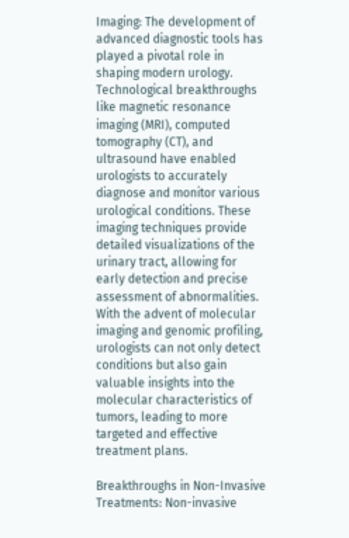Imaging: The development of advanced diagnostic tools has played a pivotal role in shaping modern urology. Technological breakthroughs like magnetic resonance imaging (MRI), computed tomography (CT), and ultrasound have enabled urologists to accurately diagnose and monitor various urological conditions. These imaging techniques provide detailed visualizations of the urinary tract, allowing for early detection and precise assessment of abnormalities. With the advent of molecular imaging and genomic profiling, urologists can not only detect conditions but also gain valuable insights into the molecular characteristics of tumors, leading to more targeted and effective treatment plans.

Breakthroughs in Non-Invasive Treatments: Non-invasive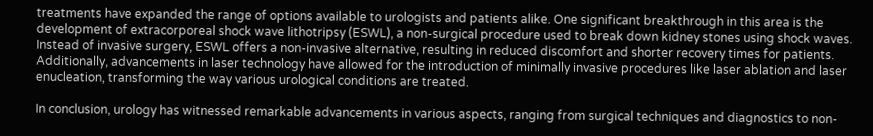treatments have expanded the range of options available to urologists and patients alike. One significant breakthrough in this area is the development of extracorporeal shock wave lithotripsy (ESWL), a non-surgical procedure used to break down kidney stones using shock waves. Instead of invasive surgery, ESWL offers a non-invasive alternative, resulting in reduced discomfort and shorter recovery times for patients. Additionally, advancements in laser technology have allowed for the introduction of minimally invasive procedures like laser ablation and laser enucleation, transforming the way various urological conditions are treated.

In conclusion, urology has witnessed remarkable advancements in various aspects, ranging from surgical techniques and diagnostics to non-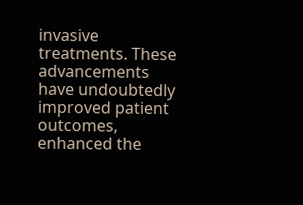invasive treatments. These advancements have undoubtedly improved patient outcomes, enhanced the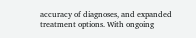accuracy of diagnoses, and expanded treatment options. With ongoing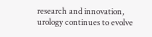research and innovation, urology continues to evolve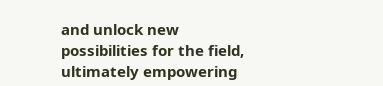and unlock new possibilities for the field, ultimately empowering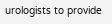urologists to provide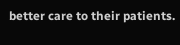better care to their patients.